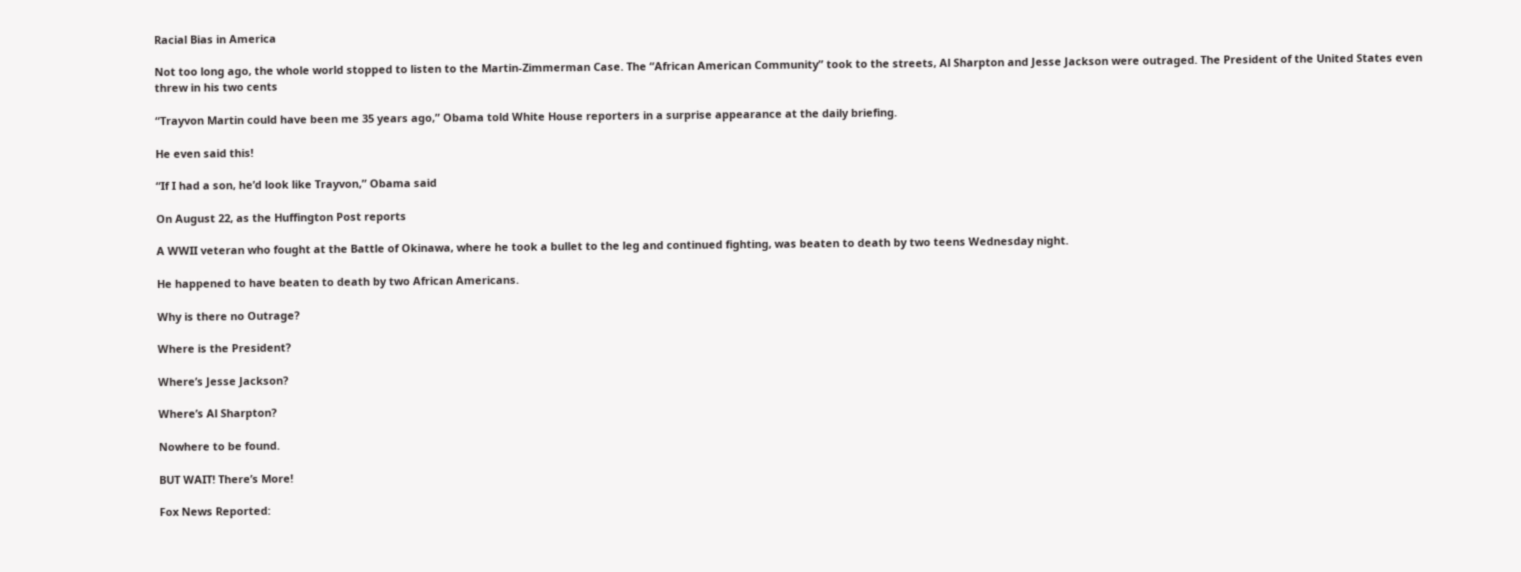Racial Bias in America

Not too long ago, the whole world stopped to listen to the Martin-Zimmerman Case. The “African American Community” took to the streets, Al Sharpton and Jesse Jackson were outraged. The President of the United States even threw in his two cents

“Trayvon Martin could have been me 35 years ago,” Obama told White House reporters in a surprise appearance at the daily briefing.

He even said this!

“If I had a son, he’d look like Trayvon,” Obama said

On August 22, as the Huffington Post reports

A WWII veteran who fought at the Battle of Okinawa, where he took a bullet to the leg and continued fighting, was beaten to death by two teens Wednesday night.

He happened to have beaten to death by two African Americans.

Why is there no Outrage?

Where is the President?

Where’s Jesse Jackson?

Where’s Al Sharpton?

Nowhere to be found.

BUT WAIT! There’s More!

Fox News Reported: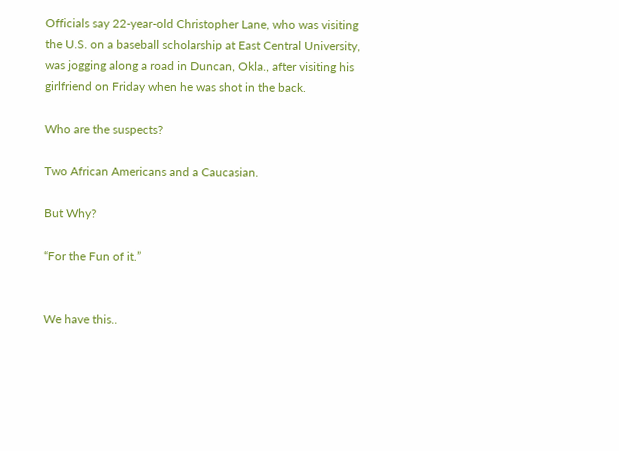Officials say 22-year-old Christopher Lane, who was visiting the U.S. on a baseball scholarship at East Central University, was jogging along a road in Duncan, Okla., after visiting his girlfriend on Friday when he was shot in the back.

Who are the suspects?

Two African Americans and a Caucasian.

But Why?

“For the Fun of it.”


We have this..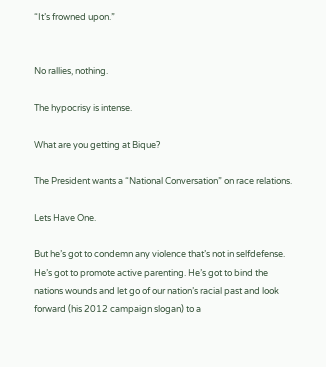“It’s frowned upon.”


No rallies, nothing.

The hypocrisy is intense.

What are you getting at Bique?

The President wants a “National Conversation” on race relations.

Lets Have One.

But he’s got to condemn any violence that’s not in selfdefense. He’s got to promote active parenting. He’s got to bind the nations wounds and let go of our nation’s racial past and look forward (his 2012 campaign slogan) to a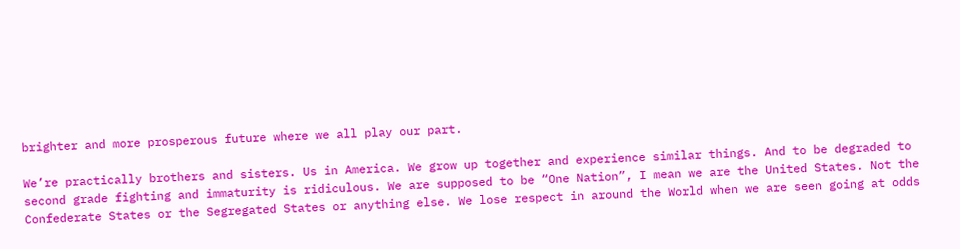brighter and more prosperous future where we all play our part.

We’re practically brothers and sisters. Us in America. We grow up together and experience similar things. And to be degraded to second grade fighting and immaturity is ridiculous. We are supposed to be “One Nation”, I mean we are the United States. Not the Confederate States or the Segregated States or anything else. We lose respect in around the World when we are seen going at odds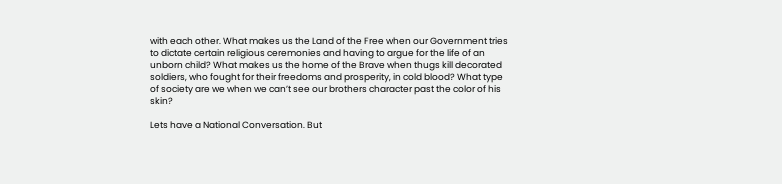with each other. What makes us the Land of the Free when our Government tries to dictate certain religious ceremonies and having to argue for the life of an unborn child? What makes us the home of the Brave when thugs kill decorated soldiers, who fought for their freedoms and prosperity, in cold blood? What type of society are we when we can’t see our brothers character past the color of his skin?

Lets have a National Conversation. But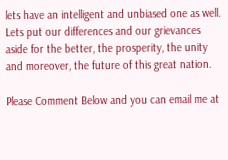lets have an intelligent and unbiased one as well. Lets put our differences and our grievances aside for the better, the prosperity, the unity and moreover, the future of this great nation.

Please Comment Below and you can email me at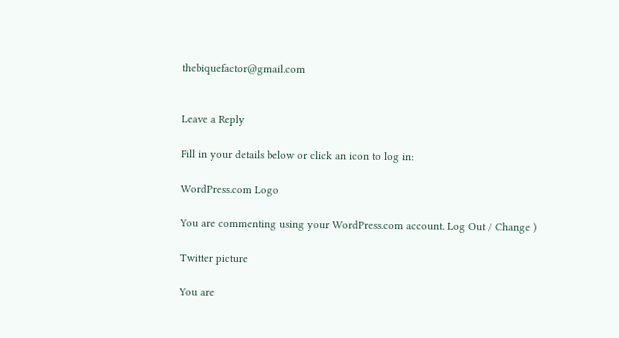thebiquefactor@gmail.com


Leave a Reply

Fill in your details below or click an icon to log in:

WordPress.com Logo

You are commenting using your WordPress.com account. Log Out / Change )

Twitter picture

You are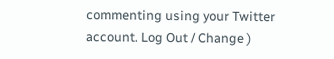commenting using your Twitter account. Log Out / Change )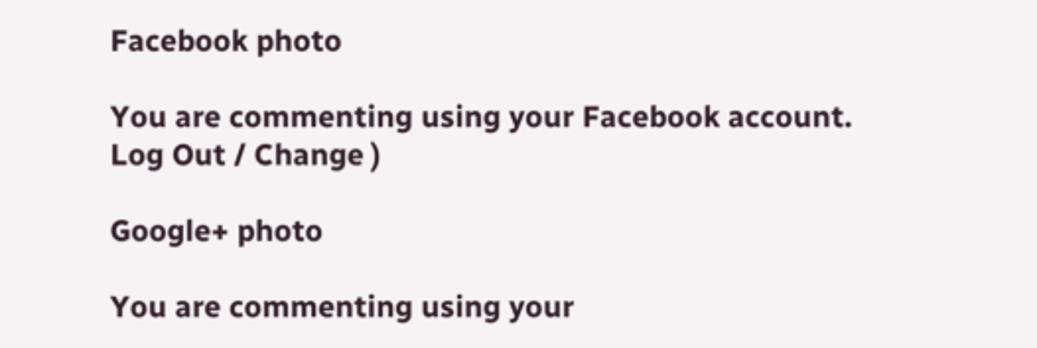Facebook photo

You are commenting using your Facebook account. Log Out / Change )

Google+ photo

You are commenting using your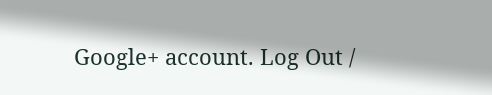Google+ account. Log Out /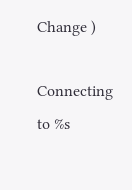Change )

Connecting to %s